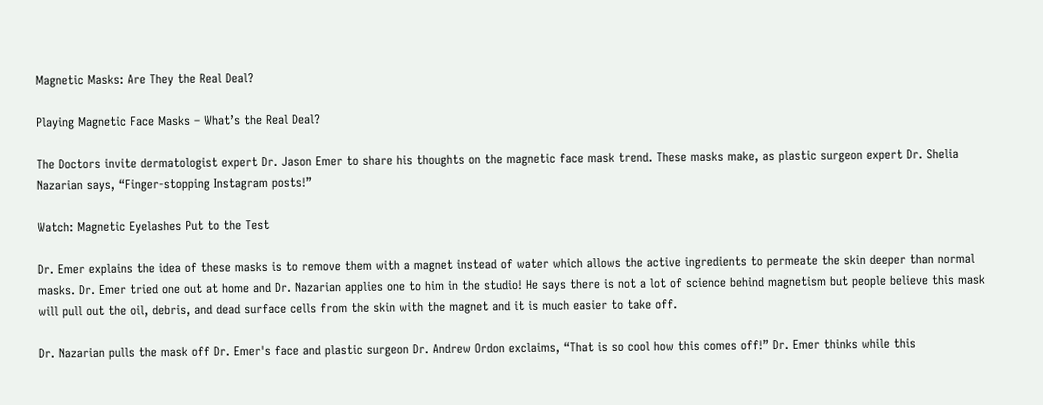Magnetic Masks: Are They the Real Deal?

Playing Magnetic Face Masks – What’s the Real Deal?

The Doctors invite dermatologist expert Dr. Jason Emer to share his thoughts on the magnetic face mask trend. These masks make, as plastic surgeon expert Dr. Shelia Nazarian says, “Finger-stopping Instagram posts!”

Watch: Magnetic Eyelashes Put to the Test

Dr. Emer explains the idea of these masks is to remove them with a magnet instead of water which allows the active ingredients to permeate the skin deeper than normal masks. Dr. Emer tried one out at home and Dr. Nazarian applies one to him in the studio! He says there is not a lot of science behind magnetism but people believe this mask will pull out the oil, debris, and dead surface cells from the skin with the magnet and it is much easier to take off.

Dr. Nazarian pulls the mask off Dr. Emer's face and plastic surgeon Dr. Andrew Ordon exclaims, “That is so cool how this comes off!” Dr. Emer thinks while this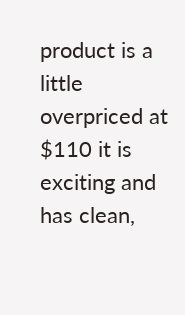product is a little overpriced at $110 it is exciting and has clean,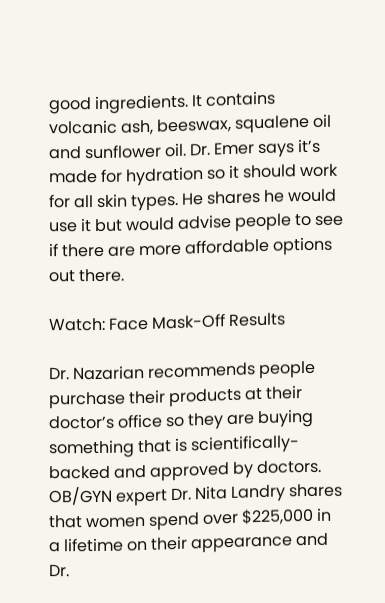good ingredients. It contains volcanic ash, beeswax, squalene oil and sunflower oil. Dr. Emer says it’s made for hydration so it should work for all skin types. He shares he would use it but would advise people to see if there are more affordable options out there.

Watch: Face Mask-Off Results

Dr. Nazarian recommends people purchase their products at their doctor’s office so they are buying something that is scientifically-backed and approved by doctors. OB/GYN expert Dr. Nita Landry shares that women spend over $225,000 in a lifetime on their appearance and Dr.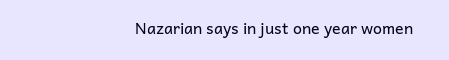Nazarian says in just one year women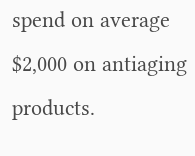spend on average $2,000 on antiaging products.